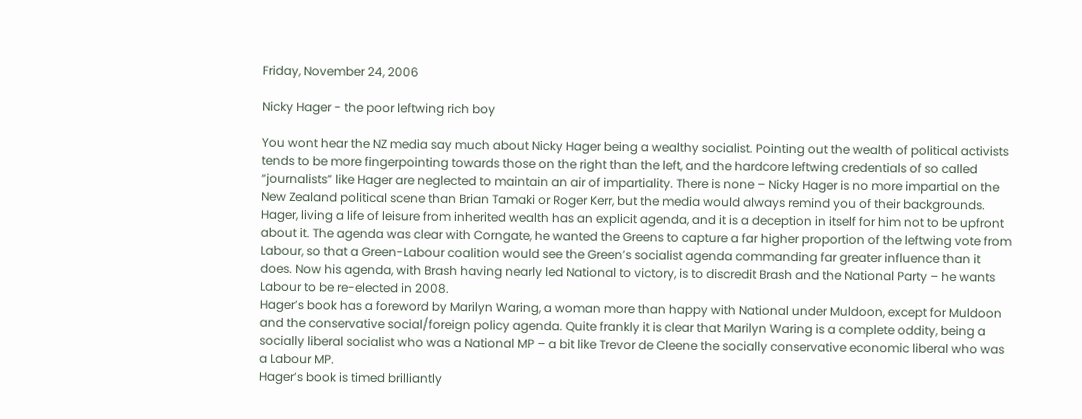Friday, November 24, 2006

Nicky Hager - the poor leftwing rich boy

You wont hear the NZ media say much about Nicky Hager being a wealthy socialist. Pointing out the wealth of political activists tends to be more fingerpointing towards those on the right than the left, and the hardcore leftwing credentials of so called “journalists” like Hager are neglected to maintain an air of impartiality. There is none – Nicky Hager is no more impartial on the New Zealand political scene than Brian Tamaki or Roger Kerr, but the media would always remind you of their backgrounds. Hager, living a life of leisure from inherited wealth has an explicit agenda, and it is a deception in itself for him not to be upfront about it. The agenda was clear with Corngate, he wanted the Greens to capture a far higher proportion of the leftwing vote from Labour, so that a Green-Labour coalition would see the Green’s socialist agenda commanding far greater influence than it does. Now his agenda, with Brash having nearly led National to victory, is to discredit Brash and the National Party – he wants Labour to be re-elected in 2008.
Hager’s book has a foreword by Marilyn Waring, a woman more than happy with National under Muldoon, except for Muldoon and the conservative social/foreign policy agenda. Quite frankly it is clear that Marilyn Waring is a complete oddity, being a socially liberal socialist who was a National MP – a bit like Trevor de Cleene the socially conservative economic liberal who was a Labour MP.
Hager’s book is timed brilliantly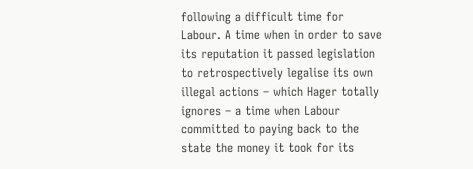following a difficult time for Labour. A time when in order to save its reputation it passed legislation to retrospectively legalise its own illegal actions – which Hager totally ignores – a time when Labour committed to paying back to the state the money it took for its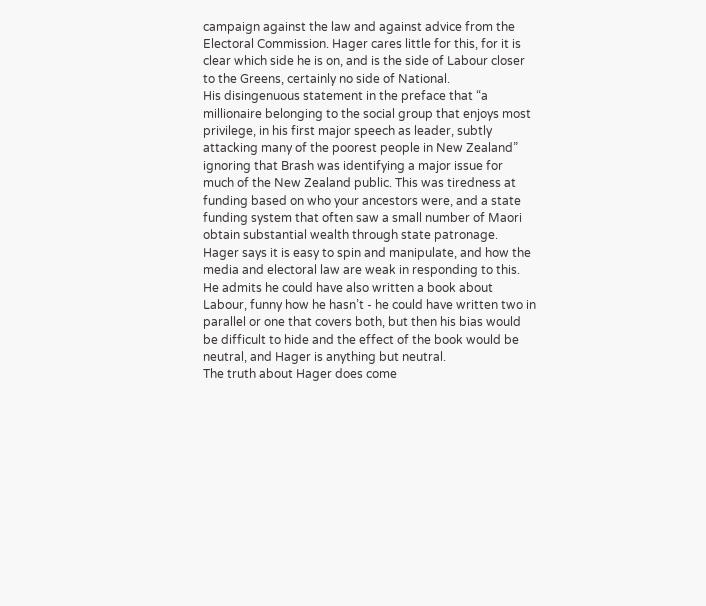campaign against the law and against advice from the Electoral Commission. Hager cares little for this, for it is clear which side he is on, and is the side of Labour closer to the Greens, certainly no side of National.
His disingenuous statement in the preface that “a millionaire belonging to the social group that enjoys most privilege, in his first major speech as leader, subtly attacking many of the poorest people in New Zealand” ignoring that Brash was identifying a major issue for much of the New Zealand public. This was tiredness at funding based on who your ancestors were, and a state funding system that often saw a small number of Maori obtain substantial wealth through state patronage.
Hager says it is easy to spin and manipulate, and how the media and electoral law are weak in responding to this. He admits he could have also written a book about Labour, funny how he hasn’t - he could have written two in parallel or one that covers both, but then his bias would be difficult to hide and the effect of the book would be neutral, and Hager is anything but neutral.
The truth about Hager does come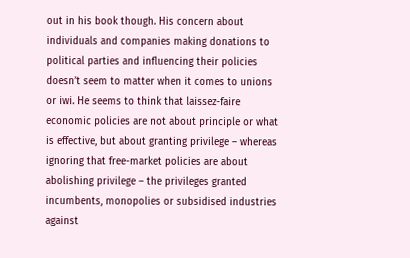out in his book though. His concern about individuals and companies making donations to political parties and influencing their policies doesn’t seem to matter when it comes to unions or iwi. He seems to think that laissez-faire economic policies are not about principle or what is effective, but about granting privilege – whereas ignoring that free-market policies are about abolishing privilege – the privileges granted incumbents, monopolies or subsidised industries against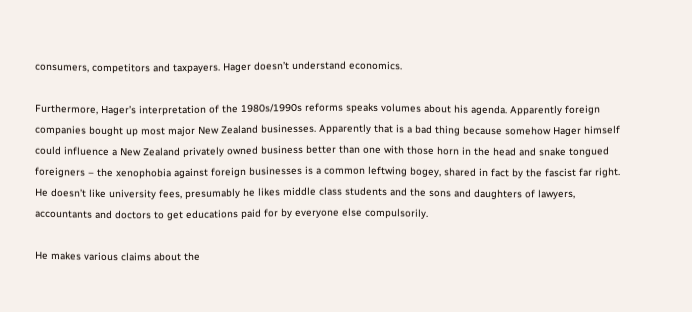consumers, competitors and taxpayers. Hager doesn’t understand economics.

Furthermore, Hager’s interpretation of the 1980s/1990s reforms speaks volumes about his agenda. Apparently foreign companies bought up most major New Zealand businesses. Apparently that is a bad thing because somehow Hager himself could influence a New Zealand privately owned business better than one with those horn in the head and snake tongued foreigners – the xenophobia against foreign businesses is a common leftwing bogey, shared in fact by the fascist far right. He doesn’t like university fees, presumably he likes middle class students and the sons and daughters of lawyers, accountants and doctors to get educations paid for by everyone else compulsorily.

He makes various claims about the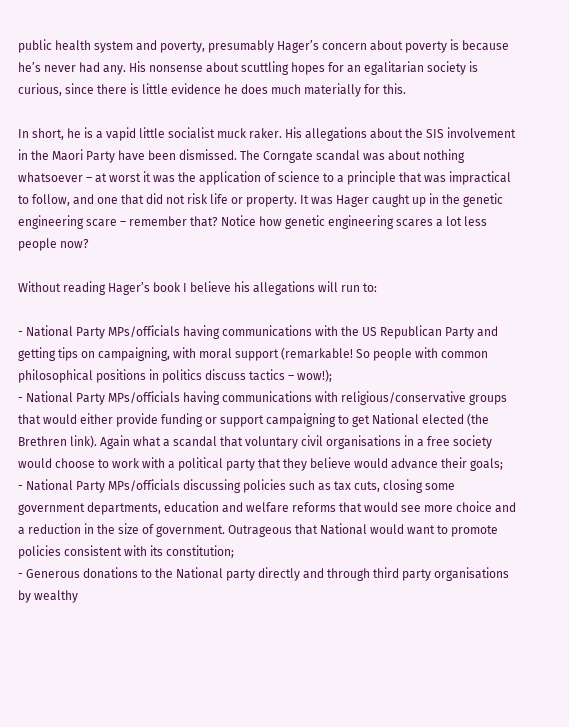public health system and poverty, presumably Hager’s concern about poverty is because he’s never had any. His nonsense about scuttling hopes for an egalitarian society is curious, since there is little evidence he does much materially for this.

In short, he is a vapid little socialist muck raker. His allegations about the SIS involvement in the Maori Party have been dismissed. The Corngate scandal was about nothing whatsoever – at worst it was the application of science to a principle that was impractical to follow, and one that did not risk life or property. It was Hager caught up in the genetic engineering scare – remember that? Notice how genetic engineering scares a lot less people now?

Without reading Hager’s book I believe his allegations will run to:

- National Party MPs/officials having communications with the US Republican Party and getting tips on campaigning, with moral support (remarkable! So people with common philosophical positions in politics discuss tactics – wow!);
- National Party MPs/officials having communications with religious/conservative groups that would either provide funding or support campaigning to get National elected (the Brethren link). Again what a scandal that voluntary civil organisations in a free society would choose to work with a political party that they believe would advance their goals;
- National Party MPs/officials discussing policies such as tax cuts, closing some government departments, education and welfare reforms that would see more choice and a reduction in the size of government. Outrageous that National would want to promote policies consistent with its constitution;
- Generous donations to the National party directly and through third party organisations by wealthy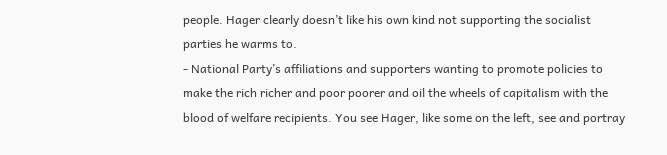people. Hager clearly doesn’t like his own kind not supporting the socialist parties he warms to.
- National Party’s affiliations and supporters wanting to promote policies to make the rich richer and poor poorer and oil the wheels of capitalism with the blood of welfare recipients. You see Hager, like some on the left, see and portray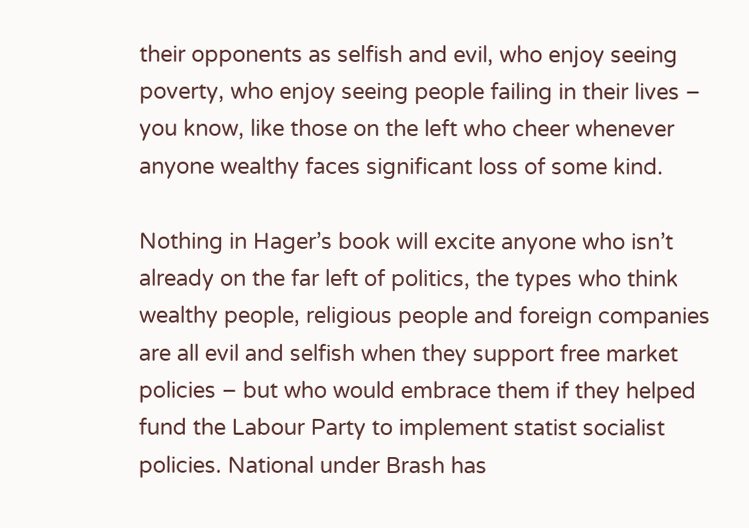their opponents as selfish and evil, who enjoy seeing poverty, who enjoy seeing people failing in their lives – you know, like those on the left who cheer whenever anyone wealthy faces significant loss of some kind.

Nothing in Hager’s book will excite anyone who isn’t already on the far left of politics, the types who think wealthy people, religious people and foreign companies are all evil and selfish when they support free market policies – but who would embrace them if they helped fund the Labour Party to implement statist socialist policies. National under Brash has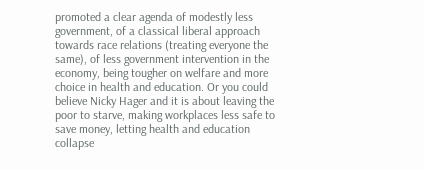promoted a clear agenda of modestly less government, of a classical liberal approach towards race relations (treating everyone the same), of less government intervention in the economy, being tougher on welfare and more choice in health and education. Or you could believe Nicky Hager and it is about leaving the poor to starve, making workplaces less safe to save money, letting health and education collapse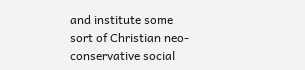and institute some sort of Christian neo-conservative social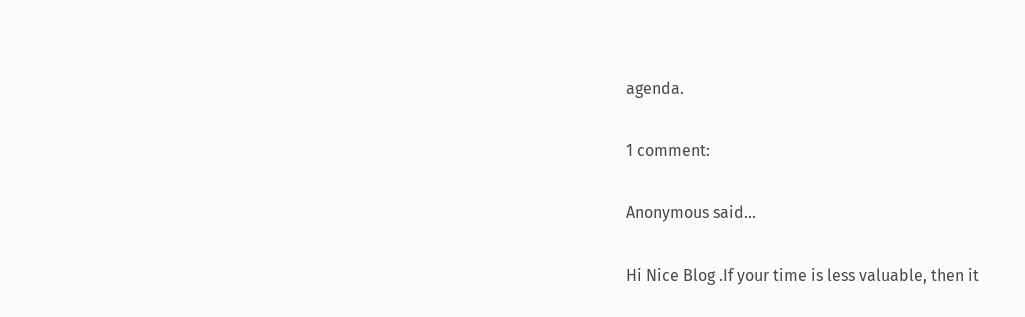agenda.

1 comment:

Anonymous said...

Hi Nice Blog .If your time is less valuable, then it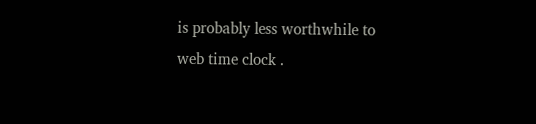is probably less worthwhile to web time clock .